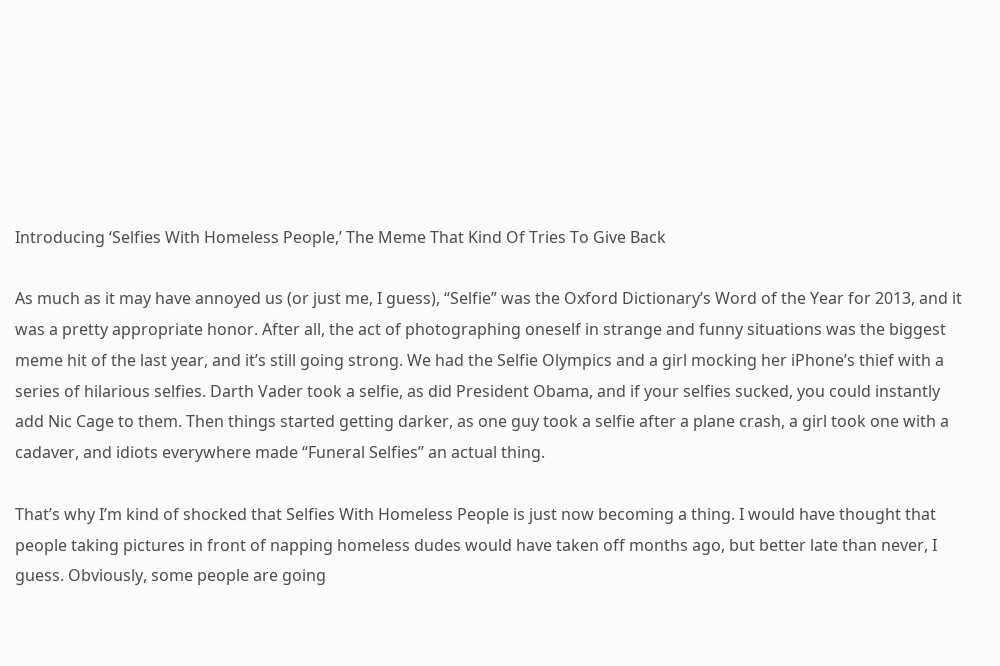Introducing ‘Selfies With Homeless People,’ The Meme That Kind Of Tries To Give Back

As much as it may have annoyed us (or just me, I guess), “Selfie” was the Oxford Dictionary’s Word of the Year for 2013, and it was a pretty appropriate honor. After all, the act of photographing oneself in strange and funny situations was the biggest meme hit of the last year, and it’s still going strong. We had the Selfie Olympics and a girl mocking her iPhone’s thief with a series of hilarious selfies. Darth Vader took a selfie, as did President Obama, and if your selfies sucked, you could instantly add Nic Cage to them. Then things started getting darker, as one guy took a selfie after a plane crash, a girl took one with a cadaver, and idiots everywhere made “Funeral Selfies” an actual thing.

That’s why I’m kind of shocked that Selfies With Homeless People is just now becoming a thing. I would have thought that people taking pictures in front of napping homeless dudes would have taken off months ago, but better late than never, I guess. Obviously, some people are going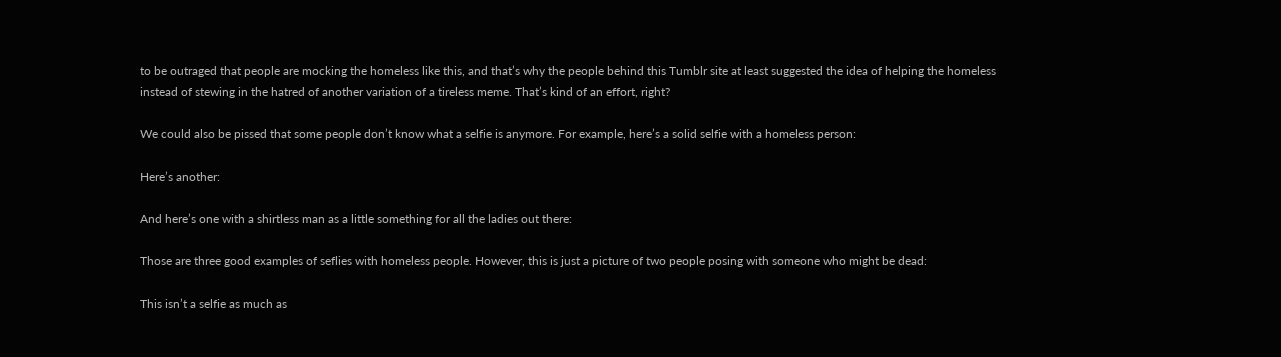to be outraged that people are mocking the homeless like this, and that’s why the people behind this Tumblr site at least suggested the idea of helping the homeless instead of stewing in the hatred of another variation of a tireless meme. That’s kind of an effort, right?

We could also be pissed that some people don’t know what a selfie is anymore. For example, here’s a solid selfie with a homeless person:

Here’s another:

And here’s one with a shirtless man as a little something for all the ladies out there:

Those are three good examples of seflies with homeless people. However, this is just a picture of two people posing with someone who might be dead:

This isn’t a selfie as much as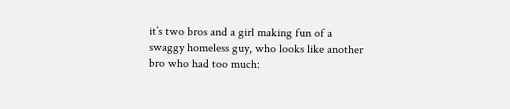it’s two bros and a girl making fun of a swaggy homeless guy, who looks like another bro who had too much: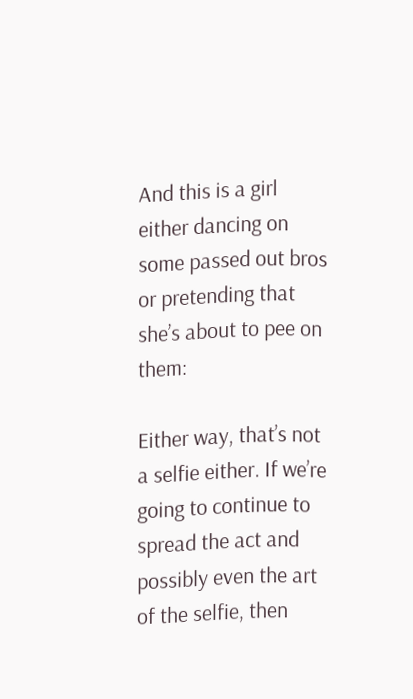And this is a girl either dancing on some passed out bros or pretending that she’s about to pee on them:

Either way, that’s not a selfie either. If we’re going to continue to spread the act and possibly even the art of the selfie, then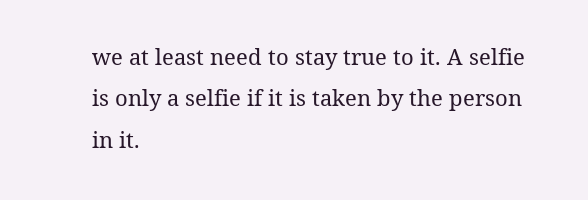we at least need to stay true to it. A selfie is only a selfie if it is taken by the person in it.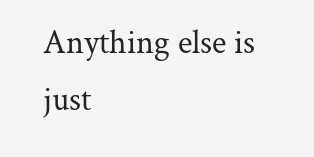Anything else is just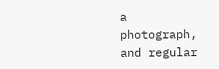a photograph, and regular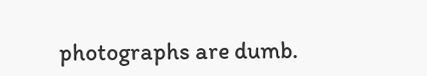photographs are dumb.